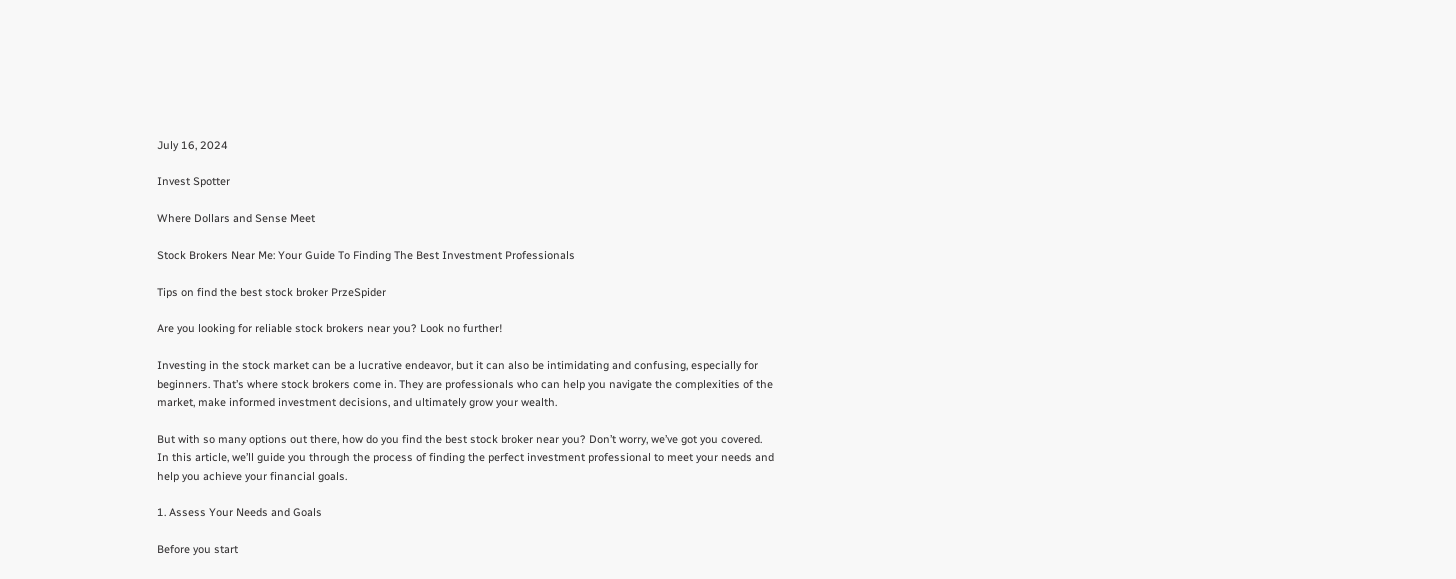July 16, 2024

Invest Spotter

Where Dollars and Sense Meet

Stock Brokers Near Me: Your Guide To Finding The Best Investment Professionals

Tips on find the best stock broker PrzeSpider

Are you looking for reliable stock brokers near you? Look no further!

Investing in the stock market can be a lucrative endeavor, but it can also be intimidating and confusing, especially for beginners. That’s where stock brokers come in. They are professionals who can help you navigate the complexities of the market, make informed investment decisions, and ultimately grow your wealth.

But with so many options out there, how do you find the best stock broker near you? Don’t worry, we’ve got you covered. In this article, we’ll guide you through the process of finding the perfect investment professional to meet your needs and help you achieve your financial goals.

1. Assess Your Needs and Goals

Before you start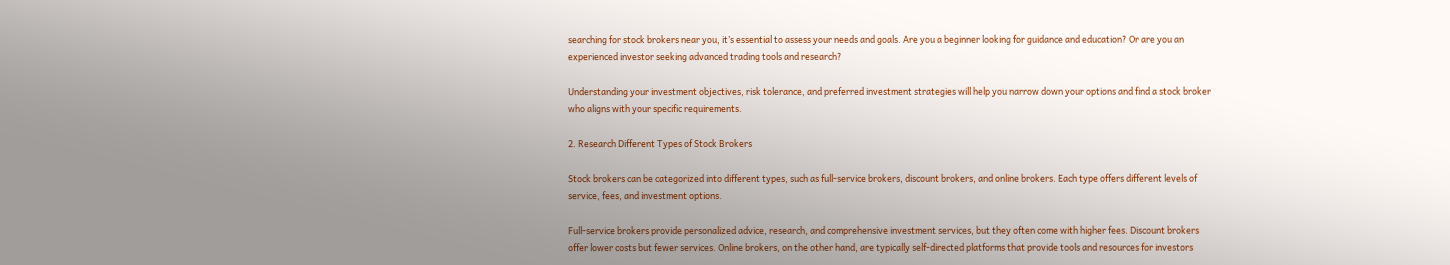searching for stock brokers near you, it’s essential to assess your needs and goals. Are you a beginner looking for guidance and education? Or are you an experienced investor seeking advanced trading tools and research?

Understanding your investment objectives, risk tolerance, and preferred investment strategies will help you narrow down your options and find a stock broker who aligns with your specific requirements.

2. Research Different Types of Stock Brokers

Stock brokers can be categorized into different types, such as full-service brokers, discount brokers, and online brokers. Each type offers different levels of service, fees, and investment options.

Full-service brokers provide personalized advice, research, and comprehensive investment services, but they often come with higher fees. Discount brokers offer lower costs but fewer services. Online brokers, on the other hand, are typically self-directed platforms that provide tools and resources for investors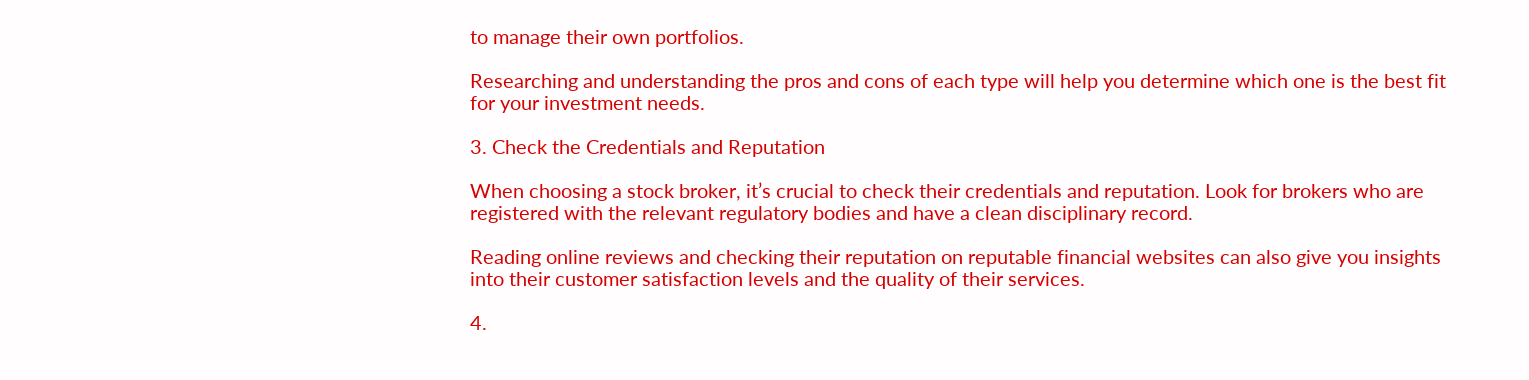to manage their own portfolios.

Researching and understanding the pros and cons of each type will help you determine which one is the best fit for your investment needs.

3. Check the Credentials and Reputation

When choosing a stock broker, it’s crucial to check their credentials and reputation. Look for brokers who are registered with the relevant regulatory bodies and have a clean disciplinary record.

Reading online reviews and checking their reputation on reputable financial websites can also give you insights into their customer satisfaction levels and the quality of their services.

4.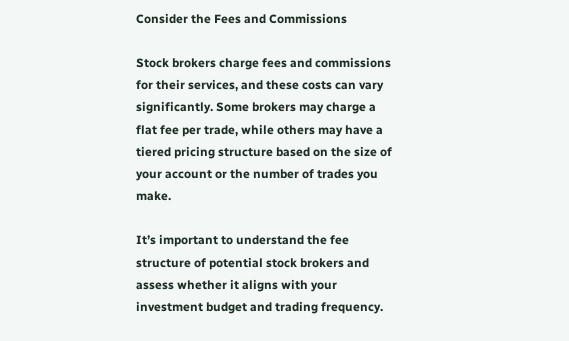Consider the Fees and Commissions

Stock brokers charge fees and commissions for their services, and these costs can vary significantly. Some brokers may charge a flat fee per trade, while others may have a tiered pricing structure based on the size of your account or the number of trades you make.

It’s important to understand the fee structure of potential stock brokers and assess whether it aligns with your investment budget and trading frequency.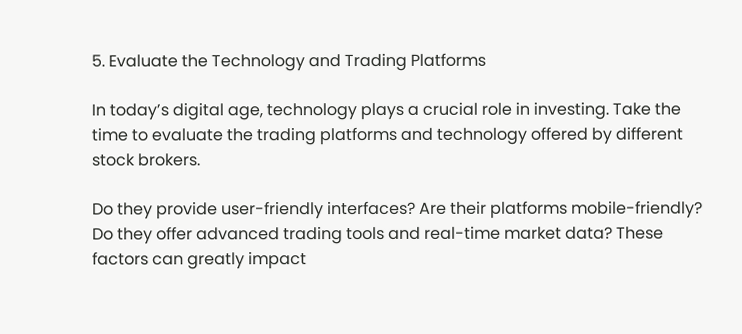5. Evaluate the Technology and Trading Platforms

In today’s digital age, technology plays a crucial role in investing. Take the time to evaluate the trading platforms and technology offered by different stock brokers.

Do they provide user-friendly interfaces? Are their platforms mobile-friendly? Do they offer advanced trading tools and real-time market data? These factors can greatly impact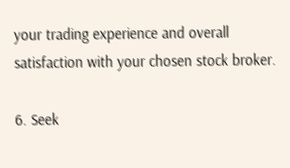your trading experience and overall satisfaction with your chosen stock broker.

6. Seek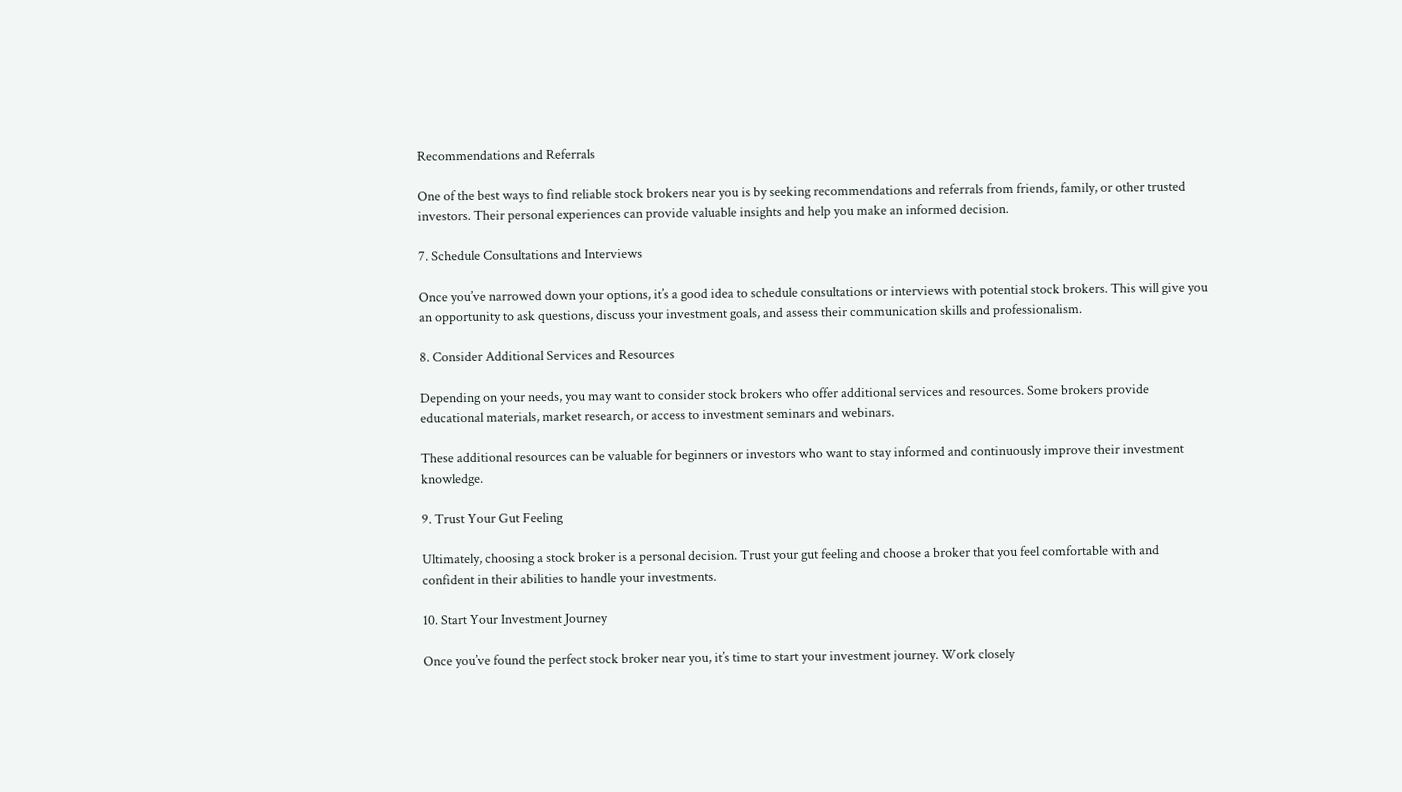Recommendations and Referrals

One of the best ways to find reliable stock brokers near you is by seeking recommendations and referrals from friends, family, or other trusted investors. Their personal experiences can provide valuable insights and help you make an informed decision.

7. Schedule Consultations and Interviews

Once you’ve narrowed down your options, it’s a good idea to schedule consultations or interviews with potential stock brokers. This will give you an opportunity to ask questions, discuss your investment goals, and assess their communication skills and professionalism.

8. Consider Additional Services and Resources

Depending on your needs, you may want to consider stock brokers who offer additional services and resources. Some brokers provide educational materials, market research, or access to investment seminars and webinars.

These additional resources can be valuable for beginners or investors who want to stay informed and continuously improve their investment knowledge.

9. Trust Your Gut Feeling

Ultimately, choosing a stock broker is a personal decision. Trust your gut feeling and choose a broker that you feel comfortable with and confident in their abilities to handle your investments.

10. Start Your Investment Journey

Once you’ve found the perfect stock broker near you, it’s time to start your investment journey. Work closely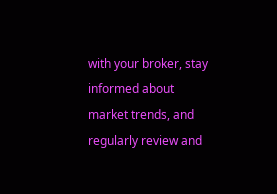with your broker, stay informed about market trends, and regularly review and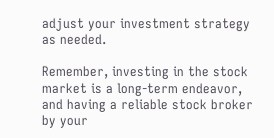adjust your investment strategy as needed.

Remember, investing in the stock market is a long-term endeavor, and having a reliable stock broker by your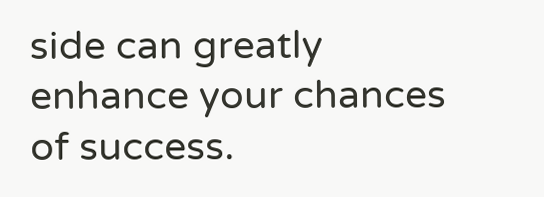side can greatly enhance your chances of success.